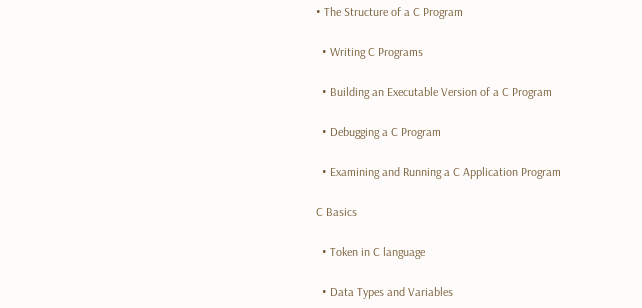• The Structure of a C Program

  • Writing C Programs

  • Building an Executable Version of a C Program

  • Debugging a C Program

  • Examining and Running a C Application Program

C Basics

  • Token in C language

  • Data Types and Variables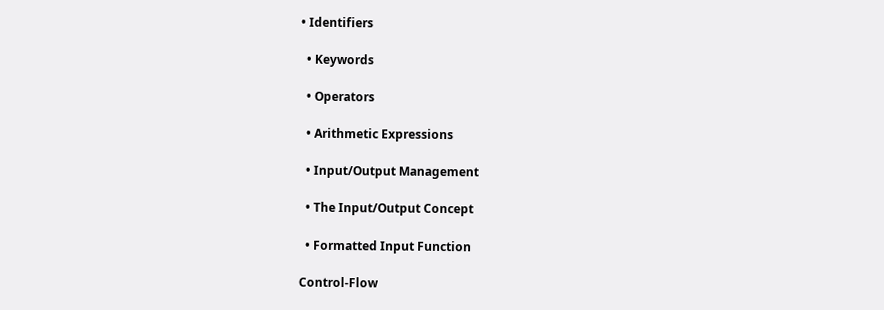• Identifiers

  • Keywords

  • Operators

  • Arithmetic Expressions

  • Input/Output Management

  • The Input/Output Concept

  • Formatted Input Function

Control-Flow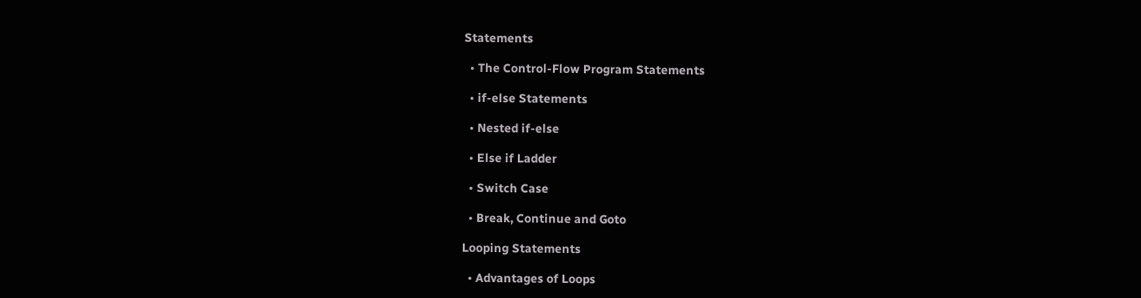Statements

  • The Control-Flow Program Statements

  • if-else Statements

  • Nested if-else

  • Else if Ladder

  • Switch Case

  • Break, Continue and Goto

Looping Statements

  • Advantages of Loops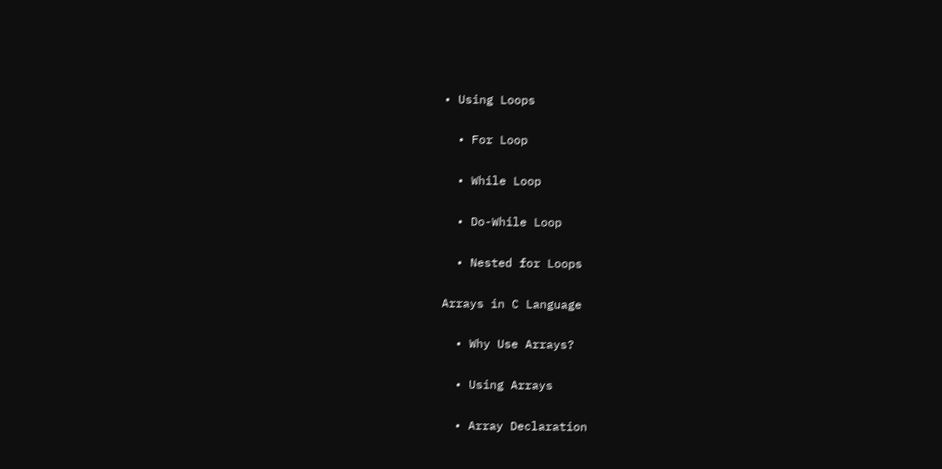• Using Loops

  • For Loop

  • While Loop

  • Do-While Loop

  • Nested for Loops

Arrays in C Language

  • Why Use Arrays?

  • Using Arrays

  • Array Declaration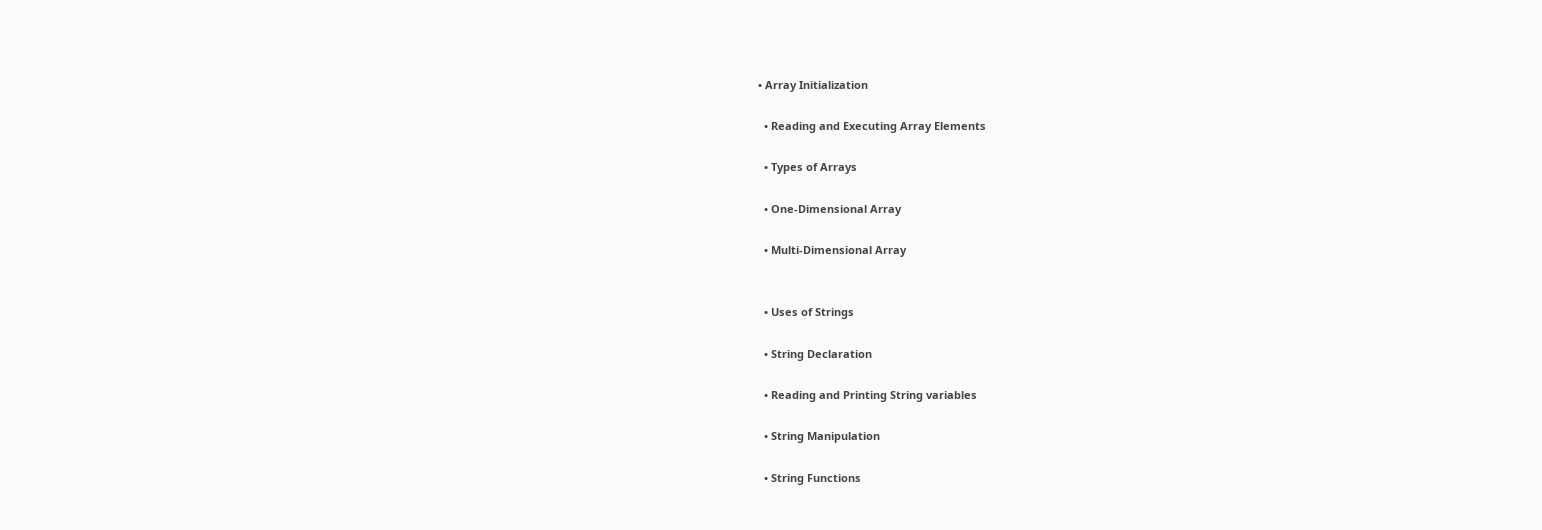• Array Initialization

  • Reading and Executing Array Elements

  • Types of Arrays

  • One-Dimensional Array

  • Multi-Dimensional Array


  • Uses of Strings

  • String Declaration

  • Reading and Printing String variables

  • String Manipulation

  • String Functions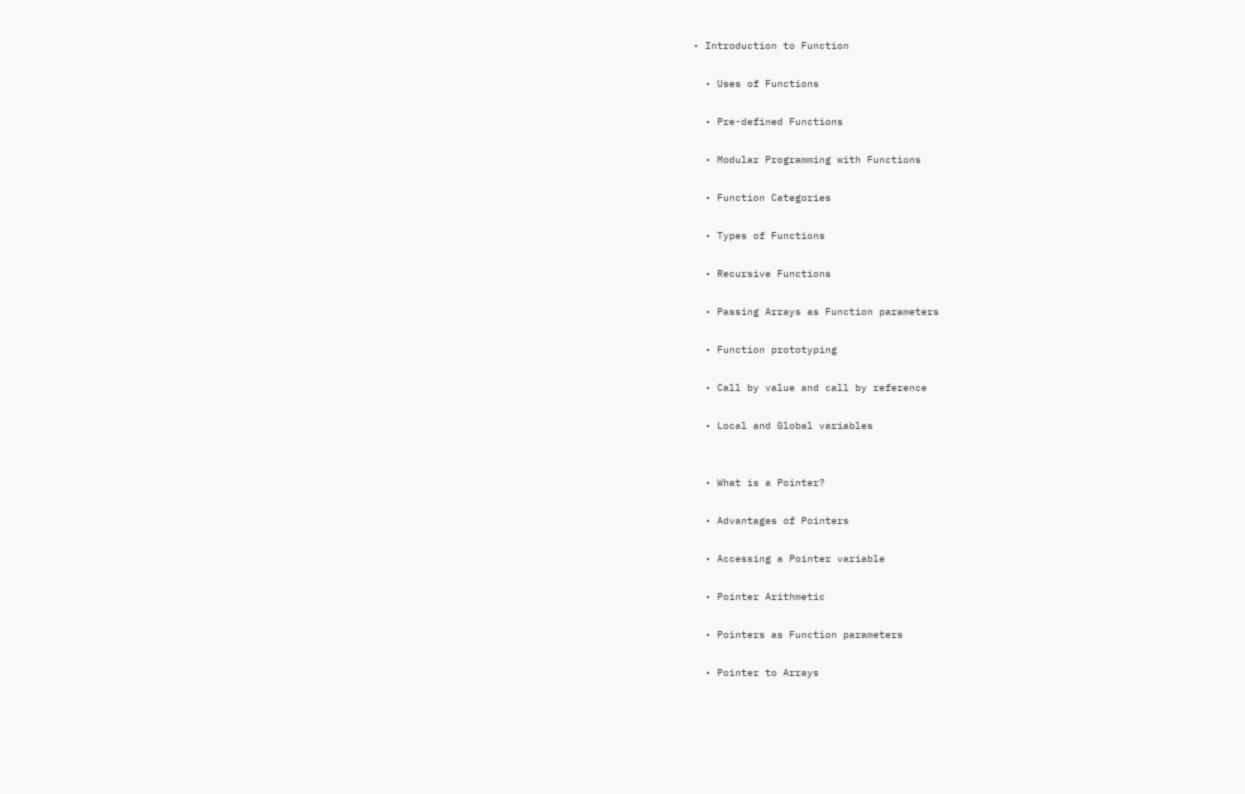• Introduction to Function

  • Uses of Functions

  • Pre-defined Functions

  • Modular Programming with Functions

  • Function Categories

  • Types of Functions

  • Recursive Functions

  • Passing Arrays as Function parameters

  • Function prototyping

  • Call by value and call by reference

  • Local and Global variables


  • What is a Pointer?

  • Advantages of Pointers

  • Accessing a Pointer variable

  • Pointer Arithmetic

  • Pointers as Function parameters

  • Pointer to Arrays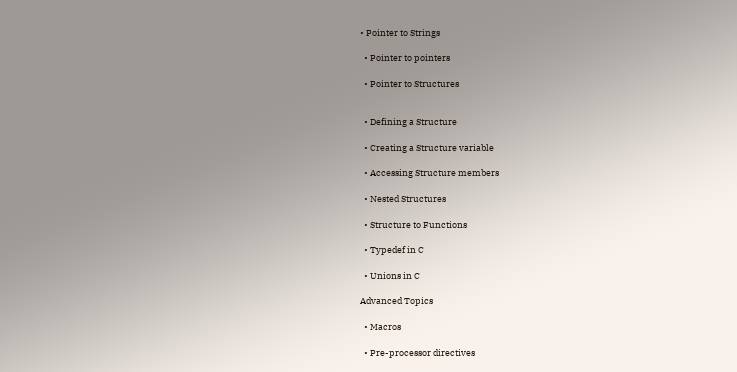• Pointer to Strings

  • Pointer to pointers

  • Pointer to Structures


  • Defining a Structure

  • Creating a Structure variable

  • Accessing Structure members

  • Nested Structures

  • Structure to Functions

  • Typedef in C

  • Unions in C

Advanced Topics

  • Macros

  • Pre-processor directives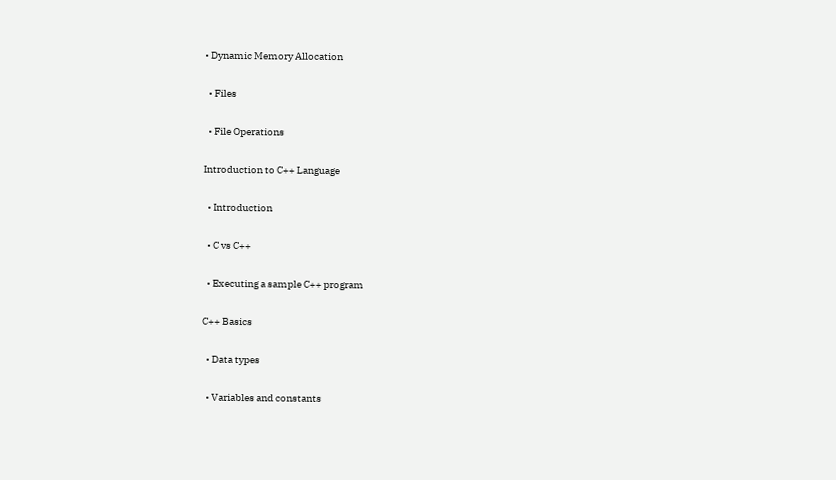• Dynamic Memory Allocation

  • Files

  • File Operations

Introduction to C++ Language

  • Introduction

  • C vs C++

  • Executing a sample C++ program

C++ Basics

  • Data types

  • Variables and constants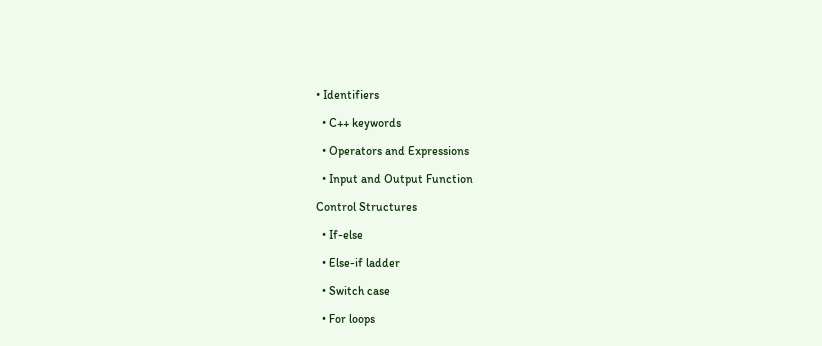• Identifiers

  • C++ keywords

  • Operators and Expressions

  • Input and Output Function

Control Structures

  • If-else

  • Else-if ladder

  • Switch case

  • For loops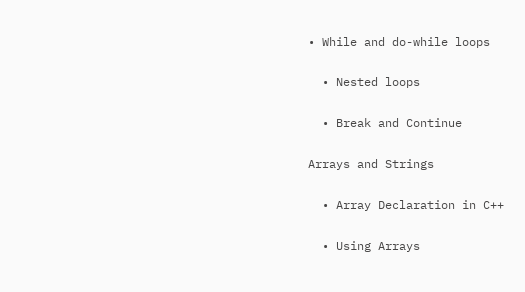• While and do-while loops

  • Nested loops

  • Break and Continue

Arrays and Strings

  • Array Declaration in C++

  • Using Arrays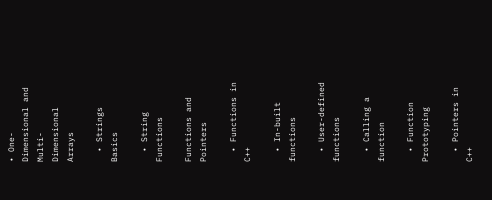• One-Dimensional and Multi-Dimensional Arrays

  • Strings Basics

  • String Functions

Functions and Pointers

  • Functions in C++

  • In-built functions

  • User-defined functions

  • Calling a function

  • Function Prototyping

  • Pointers in C++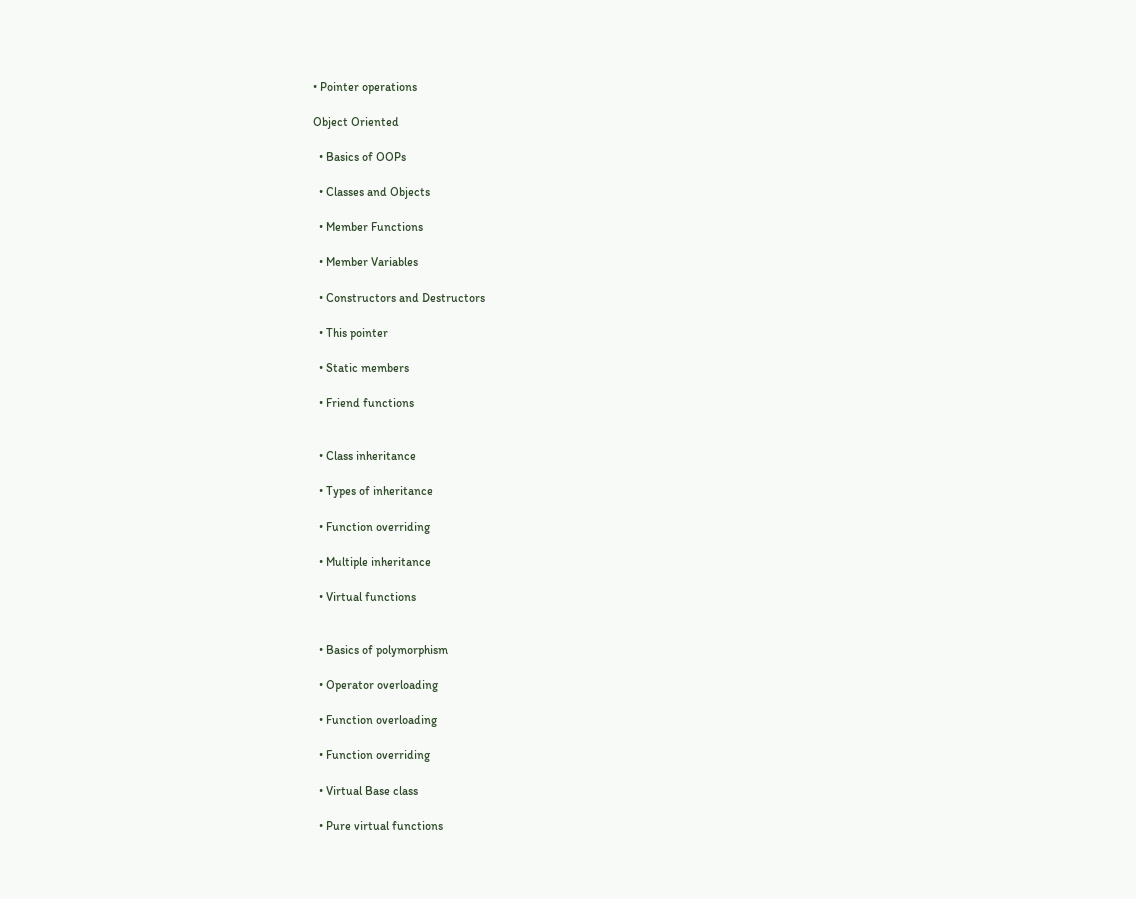• Pointer operations

Object Oriented

  • Basics of OOPs

  • Classes and Objects

  • Member Functions

  • Member Variables

  • Constructors and Destructors

  • This pointer

  • Static members

  • Friend functions


  • Class inheritance

  • Types of inheritance

  • Function overriding

  • Multiple inheritance

  • Virtual functions


  • Basics of polymorphism

  • Operator overloading

  • Function overloading

  • Function overriding

  • Virtual Base class

  • Pure virtual functions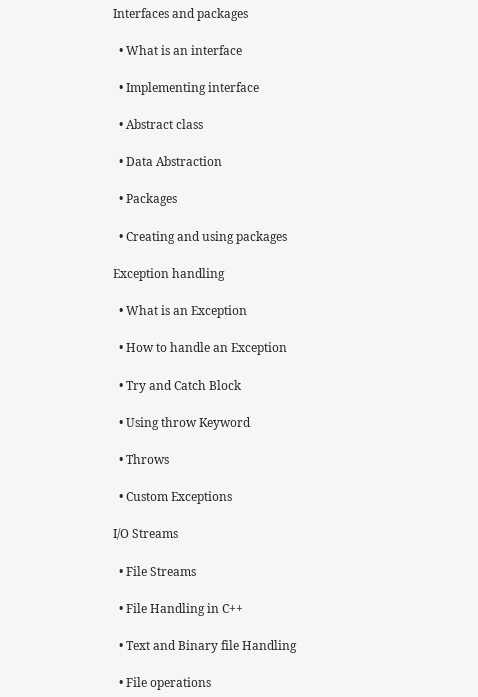Interfaces and packages

  • What is an interface

  • Implementing interface

  • Abstract class

  • Data Abstraction

  • Packages

  • Creating and using packages

Exception handling

  • What is an Exception

  • How to handle an Exception

  • Try and Catch Block

  • Using throw Keyword

  • Throws

  • Custom Exceptions

I/O Streams

  • File Streams

  • File Handling in C++

  • Text and Binary file Handling

  • File operations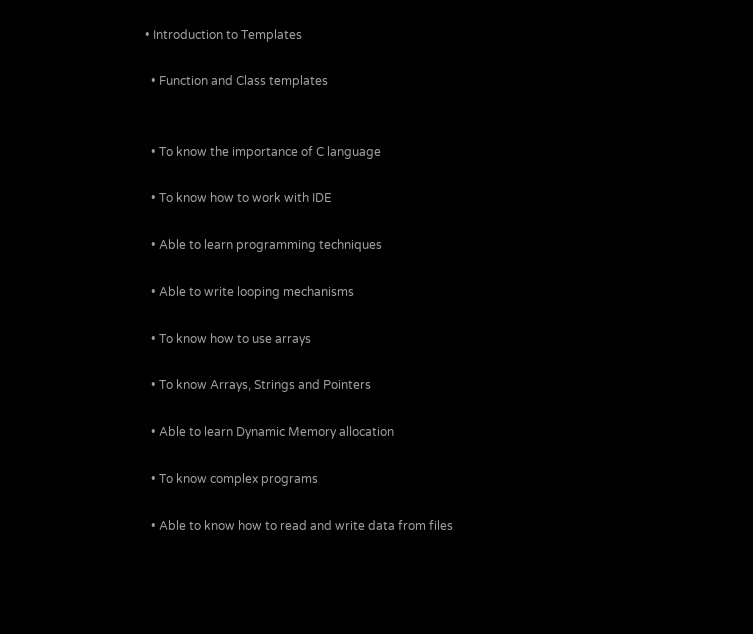• Introduction to Templates

  • Function and Class templates


  • To know the importance of C language

  • To know how to work with IDE

  • Able to learn programming techniques

  • Able to write looping mechanisms

  • To know how to use arrays

  • To know Arrays, Strings and Pointers

  • Able to learn Dynamic Memory allocation

  • To know complex programs

  • Able to know how to read and write data from files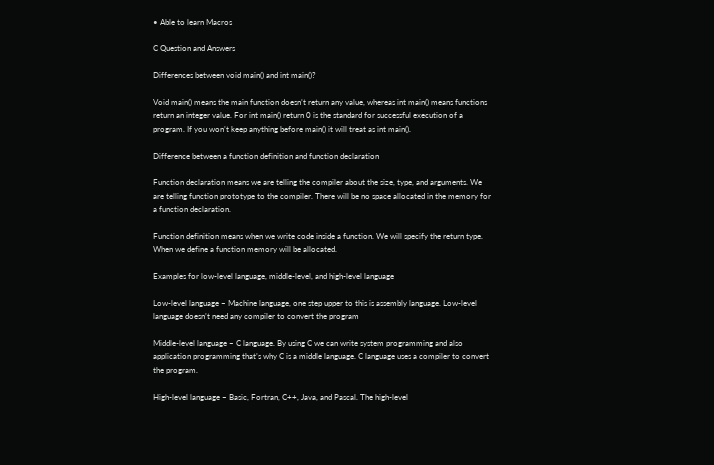• Able to learn Macros

C Question and Answers

Differences between void main() and int main()?

Void main() means the main function doesn’t return any value, whereas int main() means functions return an integer value. For int main() return 0 is the standard for successful execution of a program. If you won’t keep anything before main() it will treat as int main().

Difference between a function definition and function declaration

Function declaration means we are telling the compiler about the size, type, and arguments. We are telling function prototype to the compiler. There will be no space allocated in the memory for a function declaration.

Function definition means when we write code inside a function. We will specify the return type. When we define a function memory will be allocated.

Examples for low-level language, middle-level, and high-level language

Low-level language – Machine language, one step upper to this is assembly language. Low-level language doesn’t need any compiler to convert the program

Middle-level language – C language. By using C we can write system programming and also application programming that’s why C is a middle language. C language uses a compiler to convert the program.

High-level language – Basic, Fortran, C++, Java, and Pascal. The high-level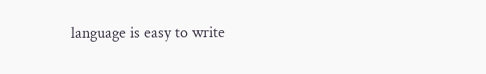language is easy to write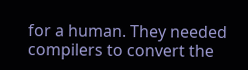for a human. They needed compilers to convert the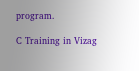program.

C Training in Vizag